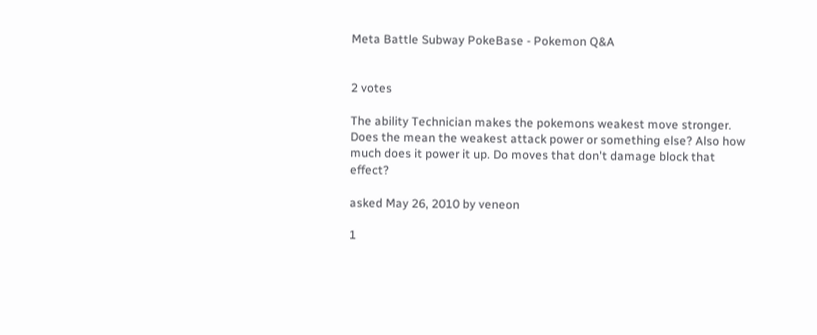Meta Battle Subway PokeBase - Pokemon Q&A


2 votes

The ability Technician makes the pokemons weakest move stronger. Does the mean the weakest attack power or something else? Also how much does it power it up. Do moves that don't damage block that effect?

asked May 26, 2010 by veneon

1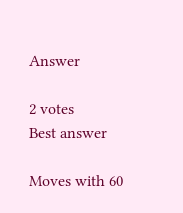Answer

2 votes
Best answer

Moves with 60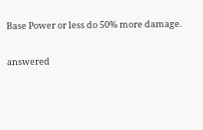Base Power or less do 50% more damage.

answered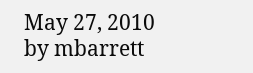May 27, 2010 by mbarrett